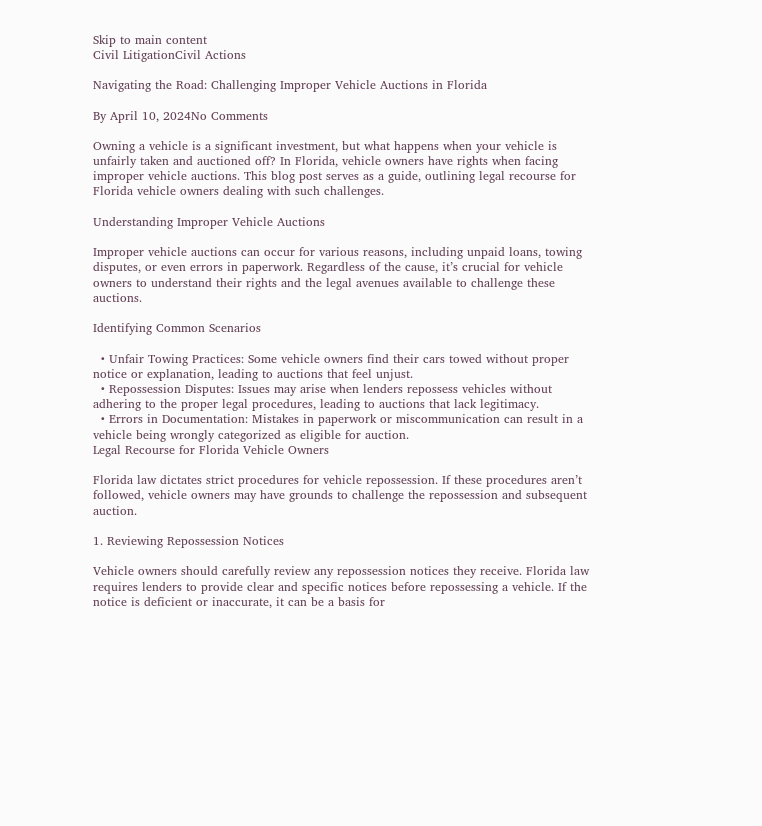Skip to main content
Civil LitigationCivil Actions

Navigating the Road: Challenging Improper Vehicle Auctions in Florida

By April 10, 2024No Comments

Owning a vehicle is a significant investment, but what happens when your vehicle is unfairly taken and auctioned off? In Florida, vehicle owners have rights when facing improper vehicle auctions. This blog post serves as a guide, outlining legal recourse for Florida vehicle owners dealing with such challenges.

Understanding Improper Vehicle Auctions

Improper vehicle auctions can occur for various reasons, including unpaid loans, towing disputes, or even errors in paperwork. Regardless of the cause, it’s crucial for vehicle owners to understand their rights and the legal avenues available to challenge these auctions.

Identifying Common Scenarios

  • Unfair Towing Practices: Some vehicle owners find their cars towed without proper notice or explanation, leading to auctions that feel unjust.
  • Repossession Disputes: Issues may arise when lenders repossess vehicles without adhering to the proper legal procedures, leading to auctions that lack legitimacy.
  • Errors in Documentation: Mistakes in paperwork or miscommunication can result in a vehicle being wrongly categorized as eligible for auction.
Legal Recourse for Florida Vehicle Owners

Florida law dictates strict procedures for vehicle repossession. If these procedures aren’t followed, vehicle owners may have grounds to challenge the repossession and subsequent auction.

1. Reviewing Repossession Notices

Vehicle owners should carefully review any repossession notices they receive. Florida law requires lenders to provide clear and specific notices before repossessing a vehicle. If the notice is deficient or inaccurate, it can be a basis for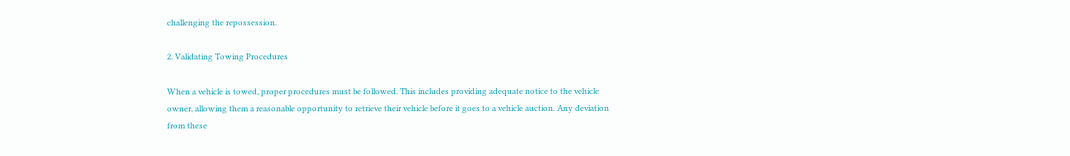challenging the repossession.

2. Validating Towing Procedures

When a vehicle is towed, proper procedures must be followed. This includes providing adequate notice to the vehicle owner, allowing them a reasonable opportunity to retrieve their vehicle before it goes to a vehicle auction. Any deviation from these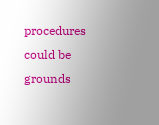procedures could be grounds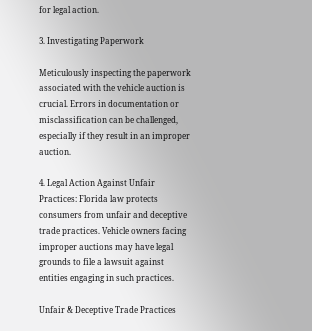for legal action.

3. Investigating Paperwork

Meticulously inspecting the paperwork associated with the vehicle auction is crucial. Errors in documentation or misclassification can be challenged, especially if they result in an improper auction.

4. Legal Action Against Unfair Practices: Florida law protects consumers from unfair and deceptive trade practices. Vehicle owners facing improper auctions may have legal grounds to file a lawsuit against entities engaging in such practices.

Unfair & Deceptive Trade Practices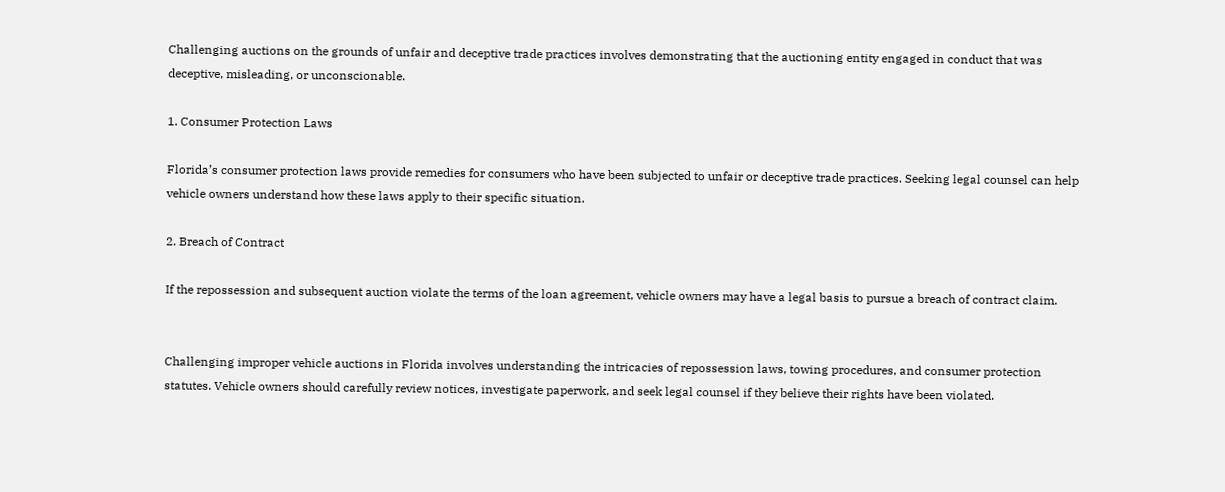Challenging auctions on the grounds of unfair and deceptive trade practices involves demonstrating that the auctioning entity engaged in conduct that was deceptive, misleading, or unconscionable.

1. Consumer Protection Laws

Florida’s consumer protection laws provide remedies for consumers who have been subjected to unfair or deceptive trade practices. Seeking legal counsel can help vehicle owners understand how these laws apply to their specific situation.

2. Breach of Contract

If the repossession and subsequent auction violate the terms of the loan agreement, vehicle owners may have a legal basis to pursue a breach of contract claim.


Challenging improper vehicle auctions in Florida involves understanding the intricacies of repossession laws, towing procedures, and consumer protection statutes. Vehicle owners should carefully review notices, investigate paperwork, and seek legal counsel if they believe their rights have been violated.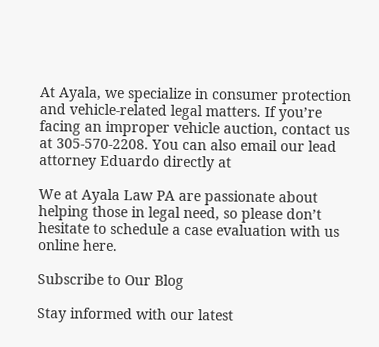At Ayala, we specialize in consumer protection and vehicle-related legal matters. If you’re facing an improper vehicle auction, contact us at 305-570-2208. You can also email our lead attorney Eduardo directly at

We at Ayala Law PA are passionate about helping those in legal need, so please don’t hesitate to schedule a case evaluation with us online here.

Subscribe to Our Blog

Stay informed with our latest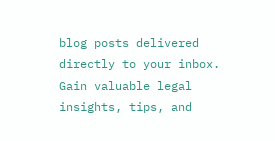blog posts delivered directly to your inbox. Gain valuable legal insights, tips, and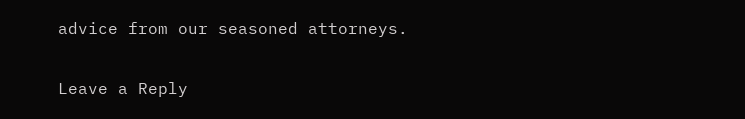advice from our seasoned attorneys.

Leave a Reply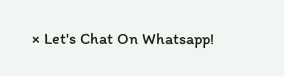× Let's Chat On Whatsapp!